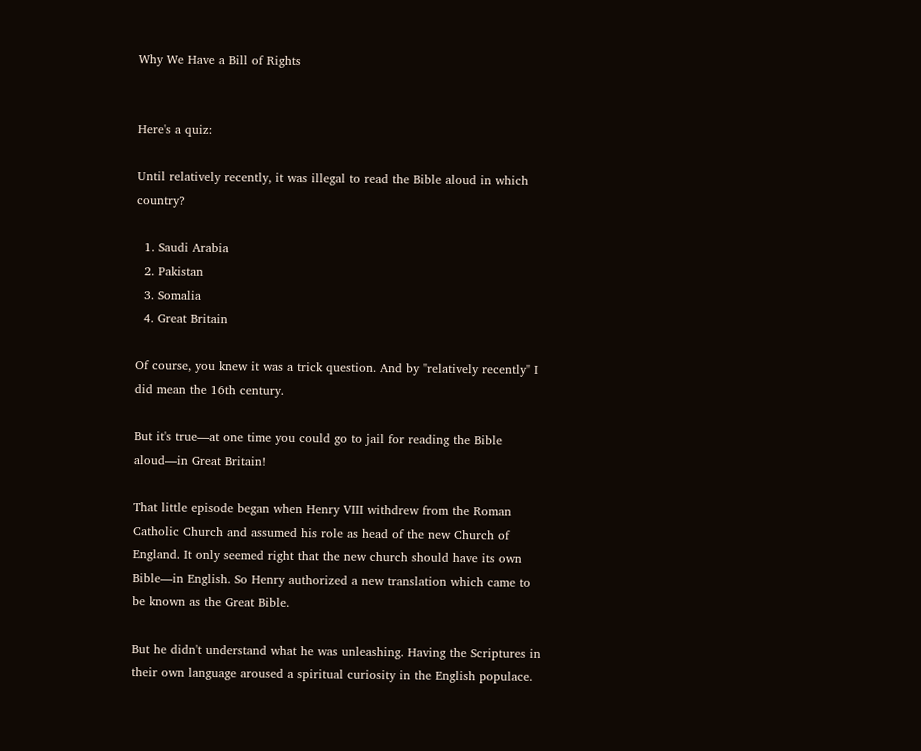Why We Have a Bill of Rights


Here's a quiz:

Until relatively recently, it was illegal to read the Bible aloud in which country?

  1. Saudi Arabia
  2. Pakistan
  3. Somalia
  4. Great Britain

Of course, you knew it was a trick question. And by "relatively recently" I did mean the 16th century.

But it's true—at one time you could go to jail for reading the Bible aloud—in Great Britain!

That little episode began when Henry VIII withdrew from the Roman Catholic Church and assumed his role as head of the new Church of England. It only seemed right that the new church should have its own Bible—in English. So Henry authorized a new translation which came to be known as the Great Bible.

But he didn't understand what he was unleashing. Having the Scriptures in their own language aroused a spiritual curiosity in the English populace.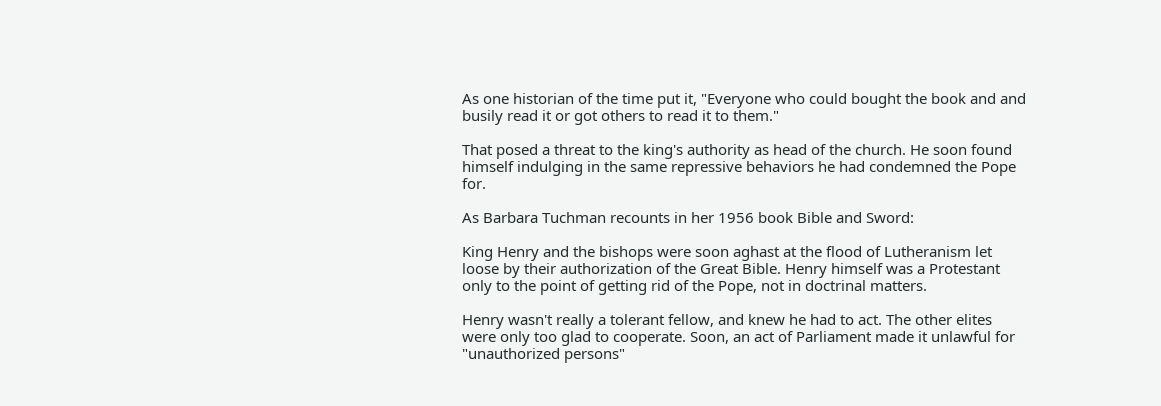As one historian of the time put it, "Everyone who could bought the book and and busily read it or got others to read it to them."

That posed a threat to the king's authority as head of the church. He soon found himself indulging in the same repressive behaviors he had condemned the Pope for.

As Barbara Tuchman recounts in her 1956 book Bible and Sword:

King Henry and the bishops were soon aghast at the flood of Lutheranism let loose by their authorization of the Great Bible. Henry himself was a Protestant only to the point of getting rid of the Pope, not in doctrinal matters.

Henry wasn't really a tolerant fellow, and knew he had to act. The other elites were only too glad to cooperate. Soon, an act of Parliament made it unlawful for "unauthorized persons"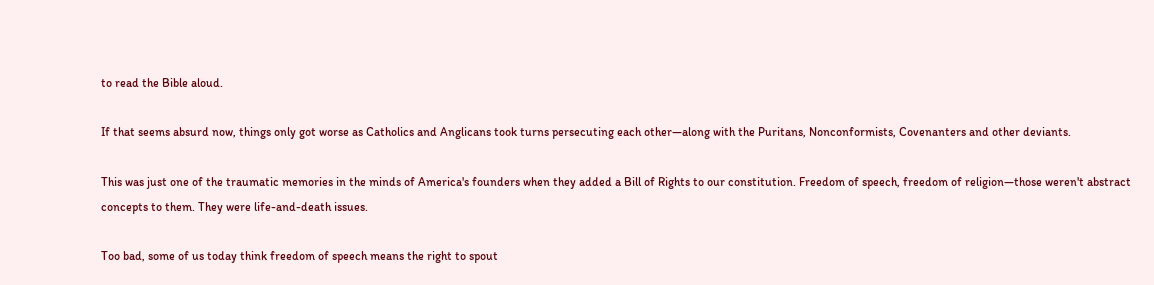to read the Bible aloud.

If that seems absurd now, things only got worse as Catholics and Anglicans took turns persecuting each other—along with the Puritans, Nonconformists, Covenanters and other deviants.

This was just one of the traumatic memories in the minds of America's founders when they added a Bill of Rights to our constitution. Freedom of speech, freedom of religion—those weren't abstract concepts to them. They were life-and-death issues.

Too bad, some of us today think freedom of speech means the right to spout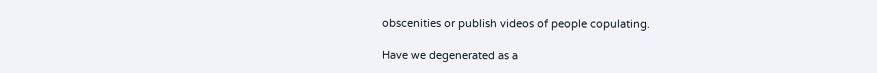obscenities or publish videos of people copulating.

Have we degenerated as a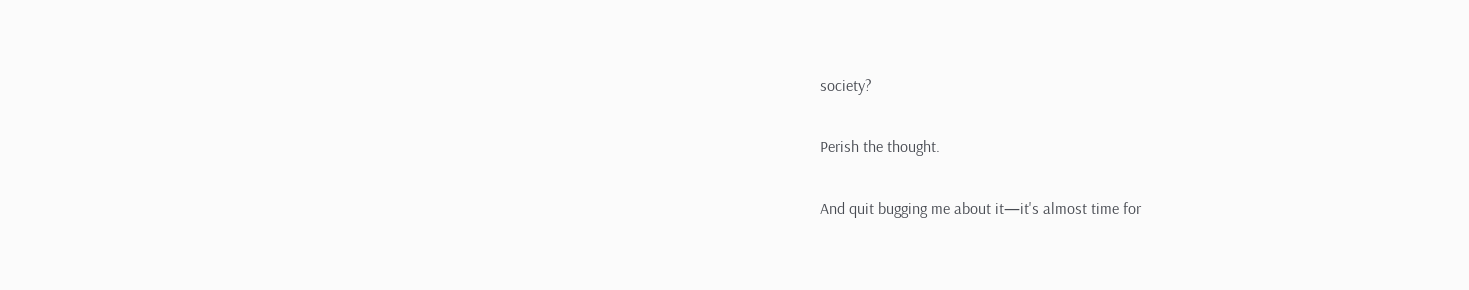society?

Perish the thought.

And quit bugging me about it—it's almost time for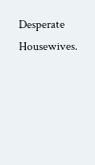Desperate Housewives.